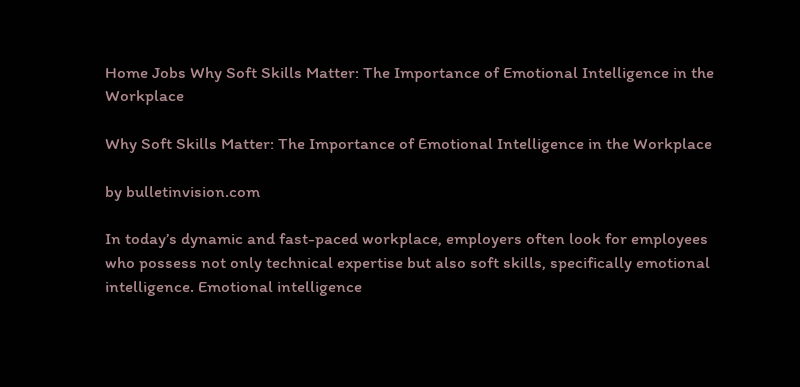Home Jobs Why Soft Skills Matter: The Importance of Emotional Intelligence in the Workplace

Why Soft Skills Matter: The Importance of Emotional Intelligence in the Workplace

by bulletinvision.com

In today’s dynamic and fast-paced workplace, employers often look for employees who possess not only technical expertise but also soft skills, specifically emotional intelligence. Emotional intelligence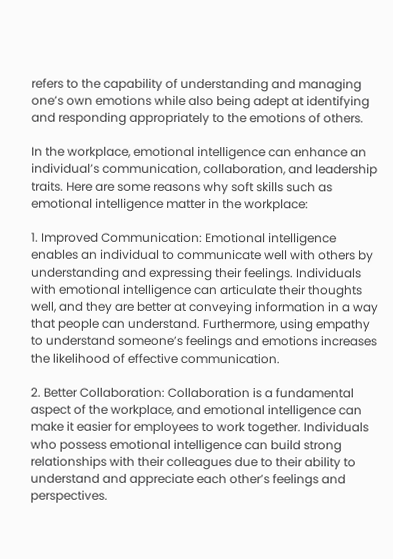refers to the capability of understanding and managing one’s own emotions while also being adept at identifying and responding appropriately to the emotions of others.

In the workplace, emotional intelligence can enhance an individual’s communication, collaboration, and leadership traits. Here are some reasons why soft skills such as emotional intelligence matter in the workplace:

1. Improved Communication: Emotional intelligence enables an individual to communicate well with others by understanding and expressing their feelings. Individuals with emotional intelligence can articulate their thoughts well, and they are better at conveying information in a way that people can understand. Furthermore, using empathy to understand someone’s feelings and emotions increases the likelihood of effective communication.

2. Better Collaboration: Collaboration is a fundamental aspect of the workplace, and emotional intelligence can make it easier for employees to work together. Individuals who possess emotional intelligence can build strong relationships with their colleagues due to their ability to understand and appreciate each other’s feelings and perspectives.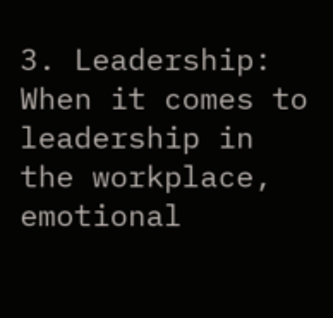3. Leadership: When it comes to leadership in the workplace, emotional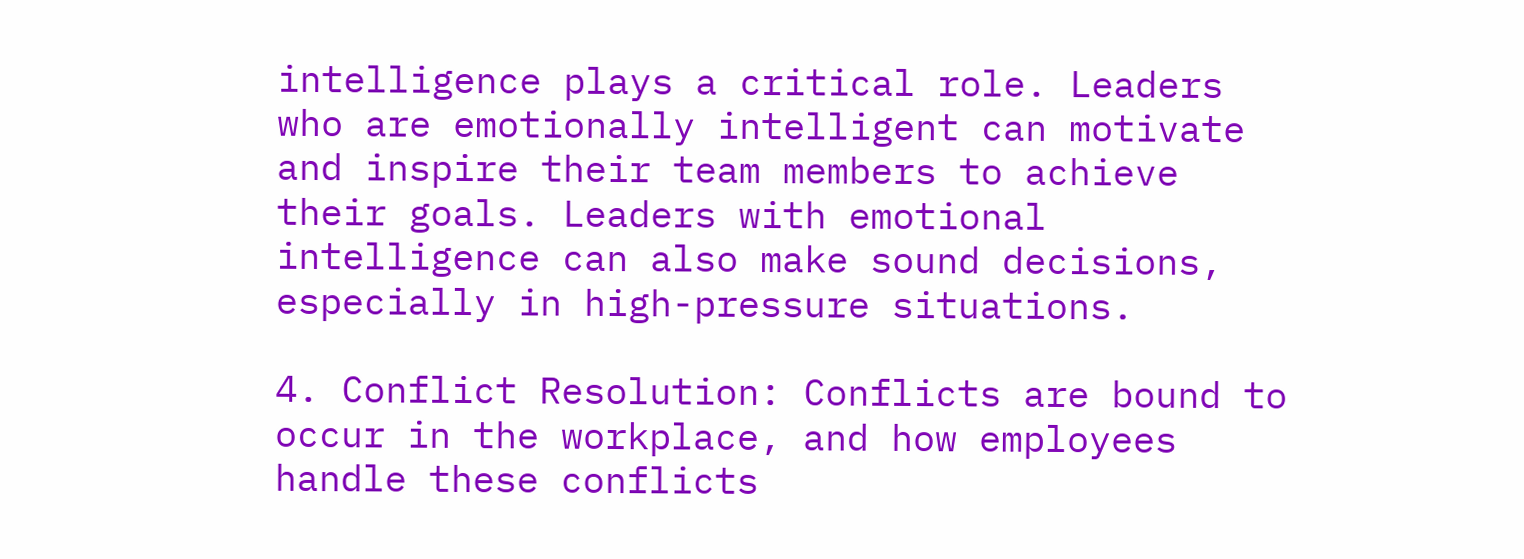intelligence plays a critical role. Leaders who are emotionally intelligent can motivate and inspire their team members to achieve their goals. Leaders with emotional intelligence can also make sound decisions, especially in high-pressure situations.

4. Conflict Resolution: Conflicts are bound to occur in the workplace, and how employees handle these conflicts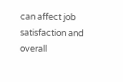can affect job satisfaction and overall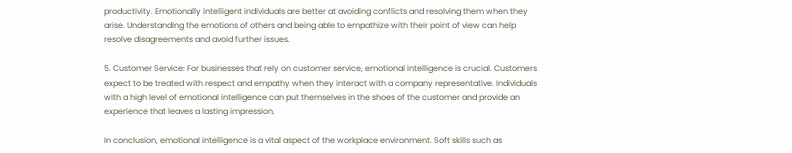productivity. Emotionally intelligent individuals are better at avoiding conflicts and resolving them when they arise. Understanding the emotions of others and being able to empathize with their point of view can help resolve disagreements and avoid further issues.

5. Customer Service: For businesses that rely on customer service, emotional intelligence is crucial. Customers expect to be treated with respect and empathy when they interact with a company representative. Individuals with a high level of emotional intelligence can put themselves in the shoes of the customer and provide an experience that leaves a lasting impression.

In conclusion, emotional intelligence is a vital aspect of the workplace environment. Soft skills such as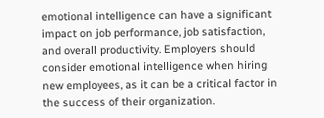emotional intelligence can have a significant impact on job performance, job satisfaction, and overall productivity. Employers should consider emotional intelligence when hiring new employees, as it can be a critical factor in the success of their organization.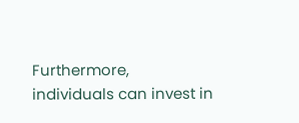Furthermore, individuals can invest in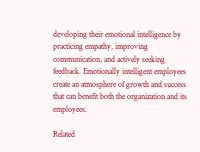developing their emotional intelligence by practicing empathy, improving communication, and actively seeking feedback. Emotionally intelligent employees create an atmosphere of growth and success that can benefit both the organization and its employees.

Related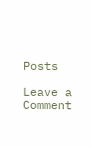Posts

Leave a Comment